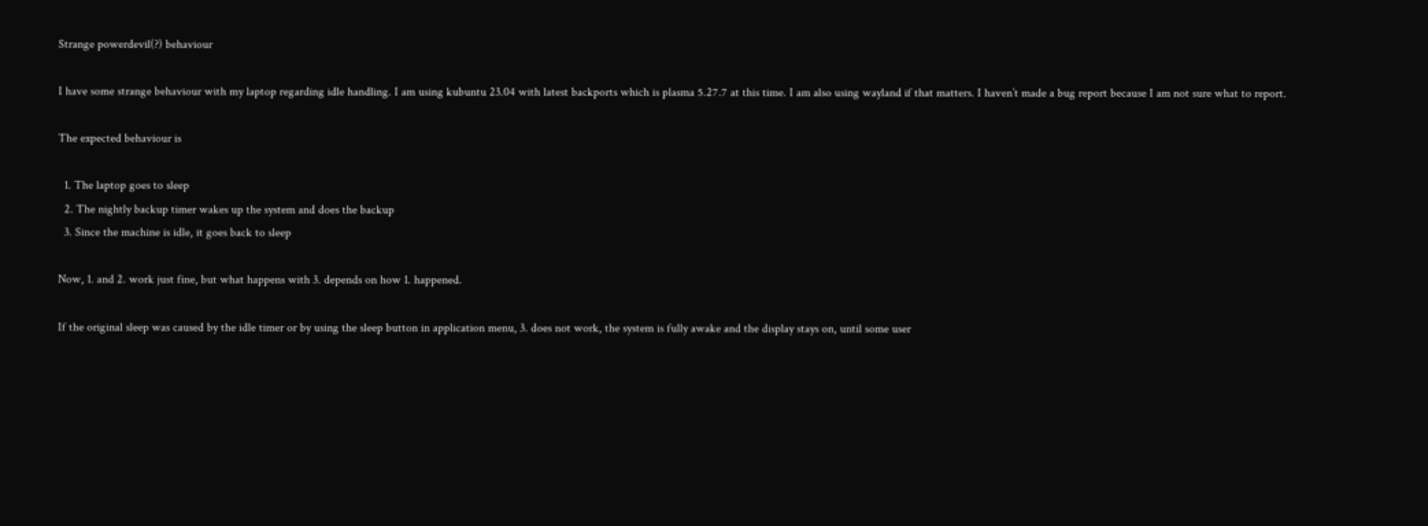Strange powerdevil(?) behaviour

I have some strange behaviour with my laptop regarding idle handling. I am using kubuntu 23.04 with latest backports which is plasma 5.27.7 at this time. I am also using wayland if that matters. I haven’t made a bug report because I am not sure what to report.

The expected behaviour is

  1. The laptop goes to sleep
  2. The nightly backup timer wakes up the system and does the backup
  3. Since the machine is idle, it goes back to sleep

Now, 1. and 2. work just fine, but what happens with 3. depends on how 1. happened.

If the original sleep was caused by the idle timer or by using the sleep button in application menu, 3. does not work, the system is fully awake and the display stays on, until some user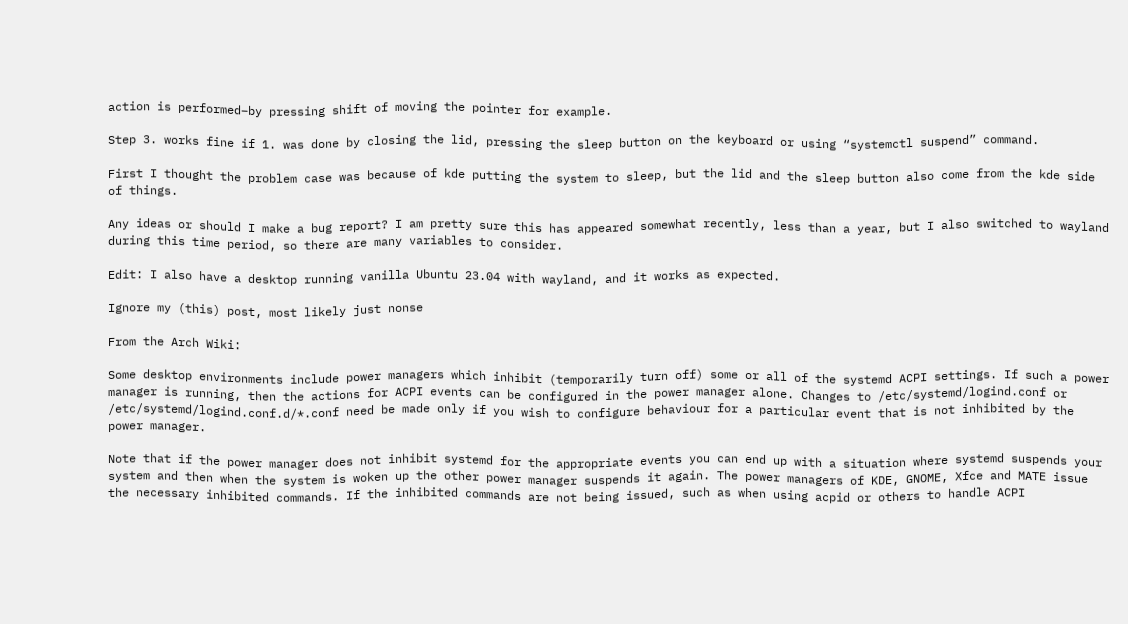action is performed–by pressing shift of moving the pointer for example.

Step 3. works fine if 1. was done by closing the lid, pressing the sleep button on the keyboard or using “systemctl suspend” command.

First I thought the problem case was because of kde putting the system to sleep, but the lid and the sleep button also come from the kde side of things.

Any ideas or should I make a bug report? I am pretty sure this has appeared somewhat recently, less than a year, but I also switched to wayland during this time period, so there are many variables to consider.

Edit: I also have a desktop running vanilla Ubuntu 23.04 with wayland, and it works as expected.

Ignore my (this) post, most likely just nonse

From the Arch Wiki:

Some desktop environments include power managers which inhibit (temporarily turn off) some or all of the systemd ACPI settings. If such a power manager is running, then the actions for ACPI events can be configured in the power manager alone. Changes to /etc/systemd/logind.conf or /etc/systemd/logind.conf.d/*.conf need be made only if you wish to configure behaviour for a particular event that is not inhibited by the power manager.

Note that if the power manager does not inhibit systemd for the appropriate events you can end up with a situation where systemd suspends your system and then when the system is woken up the other power manager suspends it again. The power managers of KDE, GNOME, Xfce and MATE issue the necessary inhibited commands. If the inhibited commands are not being issued, such as when using acpid or others to handle ACPI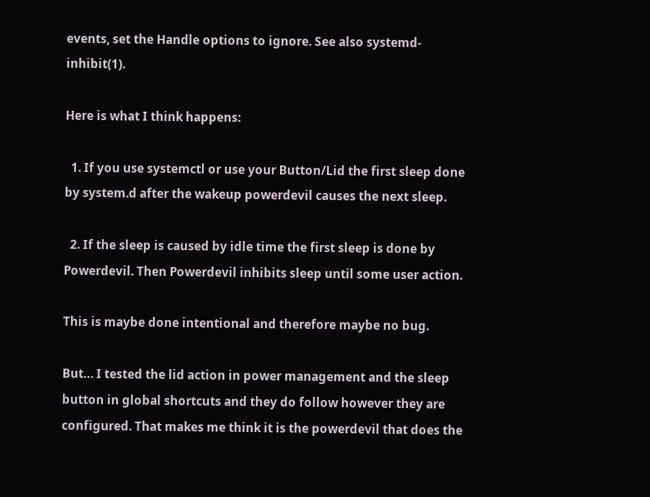events, set the Handle options to ignore. See also systemd-inhibit(1).

Here is what I think happens:

  1. If you use systemctl or use your Button/Lid the first sleep done by system.d after the wakeup powerdevil causes the next sleep.

  2. If the sleep is caused by idle time the first sleep is done by Powerdevil. Then Powerdevil inhibits sleep until some user action.

This is maybe done intentional and therefore maybe no bug.

But… I tested the lid action in power management and the sleep button in global shortcuts and they do follow however they are configured. That makes me think it is the powerdevil that does the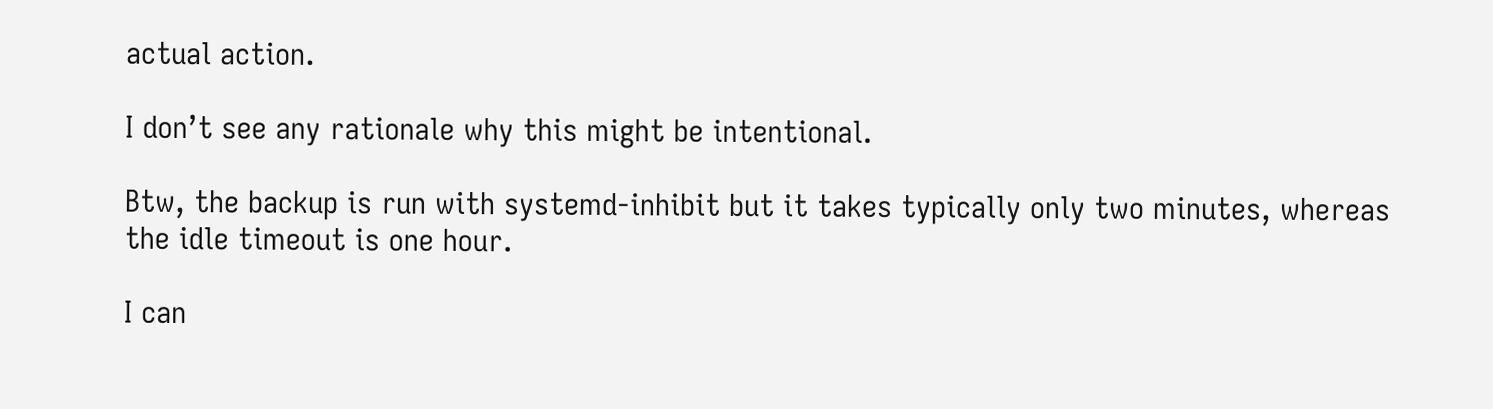actual action.

I don’t see any rationale why this might be intentional.

Btw, the backup is run with systemd-inhibit but it takes typically only two minutes, whereas the idle timeout is one hour.

I can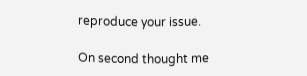reproduce your issue.

On second thought me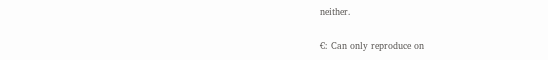neither.

€: Can only reproduce on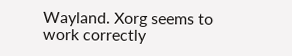Wayland. Xorg seems to work correctly